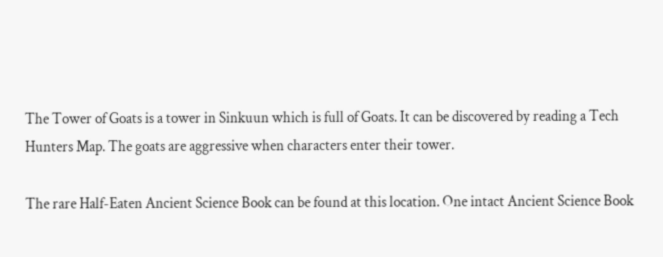The Tower of Goats is a tower in Sinkuun which is full of Goats. It can be discovered by reading a Tech Hunters Map. The goats are aggressive when characters enter their tower.

The rare Half-Eaten Ancient Science Book can be found at this location. One intact Ancient Science Book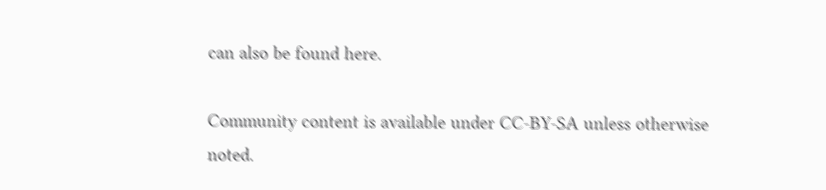can also be found here.

Community content is available under CC-BY-SA unless otherwise noted.